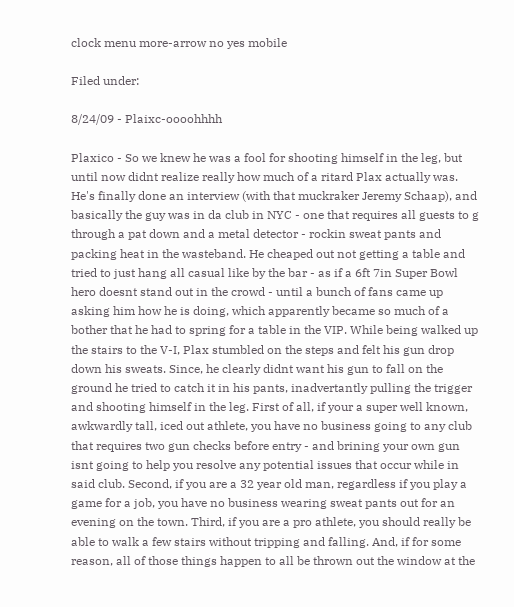clock menu more-arrow no yes mobile

Filed under:

8/24/09 - Plaixc-oooohhhh

Plaxico - So we knew he was a fool for shooting himself in the leg, but until now didnt realize really how much of a ritard Plax actually was. He's finally done an interview (with that muckraker Jeremy Schaap), and basically the guy was in da club in NYC - one that requires all guests to g through a pat down and a metal detector - rockin sweat pants and packing heat in the wasteband. He cheaped out not getting a table and tried to just hang all casual like by the bar - as if a 6ft 7in Super Bowl hero doesnt stand out in the crowd - until a bunch of fans came up asking him how he is doing, which apparently became so much of a bother that he had to spring for a table in the VIP. While being walked up the stairs to the V-I, Plax stumbled on the steps and felt his gun drop down his sweats. Since, he clearly didnt want his gun to fall on the ground he tried to catch it in his pants, inadvertantly pulling the trigger and shooting himself in the leg. First of all, if your a super well known, awkwardly tall, iced out athlete, you have no business going to any club that requires two gun checks before entry - and brining your own gun isnt going to help you resolve any potential issues that occur while in said club. Second, if you are a 32 year old man, regardless if you play a game for a job, you have no business wearing sweat pants out for an evening on the town. Third, if you are a pro athlete, you should really be able to walk a few stairs without tripping and falling. And, if for some reason, all of those things happen to all be thrown out the window at the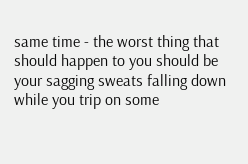same time - the worst thing that should happen to you should be your sagging sweats falling down while you trip on some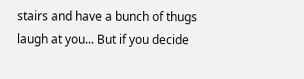stairs and have a bunch of thugs laugh at you... But if you decide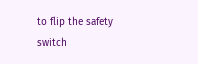to flip the safety switch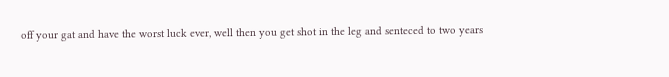off your gat and have the worst luck ever, well then you get shot in the leg and senteced to two years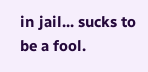in jail... sucks to be a fool.